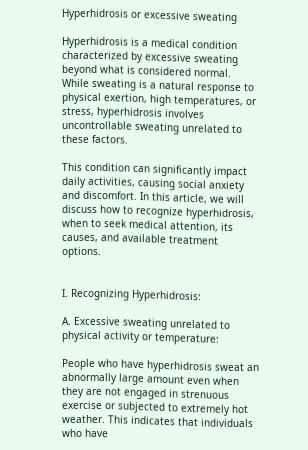Hyperhidrosis or excessive sweating

Hyperhidrosis is a medical condition characterized by excessive sweating beyond what is considered normal. While sweating is a natural response to physical exertion, high temperatures, or stress, hyperhidrosis involves uncontrollable sweating unrelated to these factors.

This condition can significantly impact daily activities, causing social anxiety and discomfort. In this article, we will discuss how to recognize hyperhidrosis, when to seek medical attention, its causes, and available treatment options.


I. Recognizing Hyperhidrosis:

A. Excessive sweating unrelated to physical activity or temperature:

People who have hyperhidrosis sweat an abnormally large amount even when they are not engaged in strenuous exercise or subjected to extremely hot weather. This indicates that individuals who have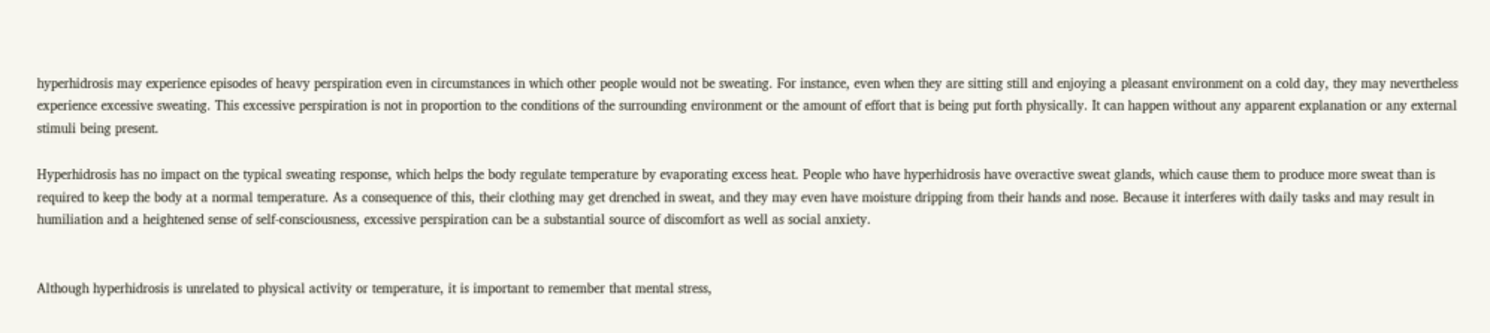hyperhidrosis may experience episodes of heavy perspiration even in circumstances in which other people would not be sweating. For instance, even when they are sitting still and enjoying a pleasant environment on a cold day, they may nevertheless experience excessive sweating. This excessive perspiration is not in proportion to the conditions of the surrounding environment or the amount of effort that is being put forth physically. It can happen without any apparent explanation or any external stimuli being present.

Hyperhidrosis has no impact on the typical sweating response, which helps the body regulate temperature by evaporating excess heat. People who have hyperhidrosis have overactive sweat glands, which cause them to produce more sweat than is required to keep the body at a normal temperature. As a consequence of this, their clothing may get drenched in sweat, and they may even have moisture dripping from their hands and nose. Because it interferes with daily tasks and may result in humiliation and a heightened sense of self-consciousness, excessive perspiration can be a substantial source of discomfort as well as social anxiety.


Although hyperhidrosis is unrelated to physical activity or temperature, it is important to remember that mental stress,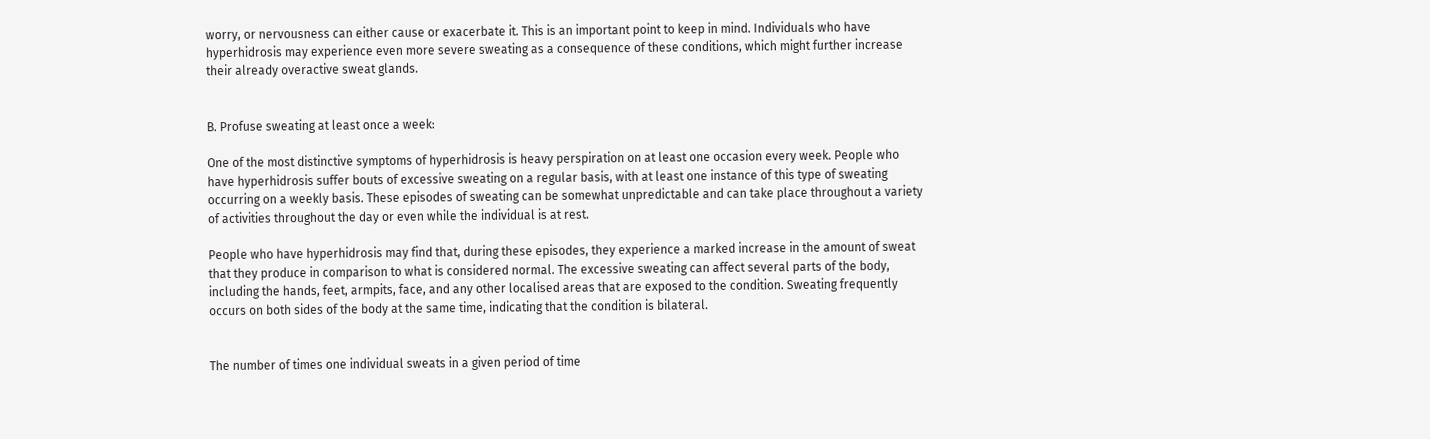worry, or nervousness can either cause or exacerbate it. This is an important point to keep in mind. Individuals who have hyperhidrosis may experience even more severe sweating as a consequence of these conditions, which might further increase their already overactive sweat glands.


B. Profuse sweating at least once a week:

One of the most distinctive symptoms of hyperhidrosis is heavy perspiration on at least one occasion every week. People who have hyperhidrosis suffer bouts of excessive sweating on a regular basis, with at least one instance of this type of sweating occurring on a weekly basis. These episodes of sweating can be somewhat unpredictable and can take place throughout a variety of activities throughout the day or even while the individual is at rest.

People who have hyperhidrosis may find that, during these episodes, they experience a marked increase in the amount of sweat that they produce in comparison to what is considered normal. The excessive sweating can affect several parts of the body, including the hands, feet, armpits, face, and any other localised areas that are exposed to the condition. Sweating frequently occurs on both sides of the body at the same time, indicating that the condition is bilateral.


The number of times one individual sweats in a given period of time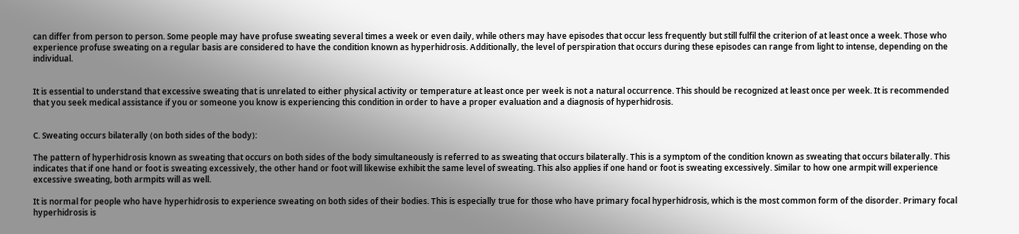can differ from person to person. Some people may have profuse sweating several times a week or even daily, while others may have episodes that occur less frequently but still fulfil the criterion of at least once a week. Those who experience profuse sweating on a regular basis are considered to have the condition known as hyperhidrosis. Additionally, the level of perspiration that occurs during these episodes can range from light to intense, depending on the individual.


It is essential to understand that excessive sweating that is unrelated to either physical activity or temperature at least once per week is not a natural occurrence. This should be recognized at least once per week. It is recommended that you seek medical assistance if you or someone you know is experiencing this condition in order to have a proper evaluation and a diagnosis of hyperhidrosis.


C. Sweating occurs bilaterally (on both sides of the body):

The pattern of hyperhidrosis known as sweating that occurs on both sides of the body simultaneously is referred to as sweating that occurs bilaterally. This is a symptom of the condition known as sweating that occurs bilaterally. This indicates that if one hand or foot is sweating excessively, the other hand or foot will likewise exhibit the same level of sweating. This also applies if one hand or foot is sweating excessively. Similar to how one armpit will experience excessive sweating, both armpits will as well.

It is normal for people who have hyperhidrosis to experience sweating on both sides of their bodies. This is especially true for those who have primary focal hyperhidrosis, which is the most common form of the disorder. Primary focal hyperhidrosis is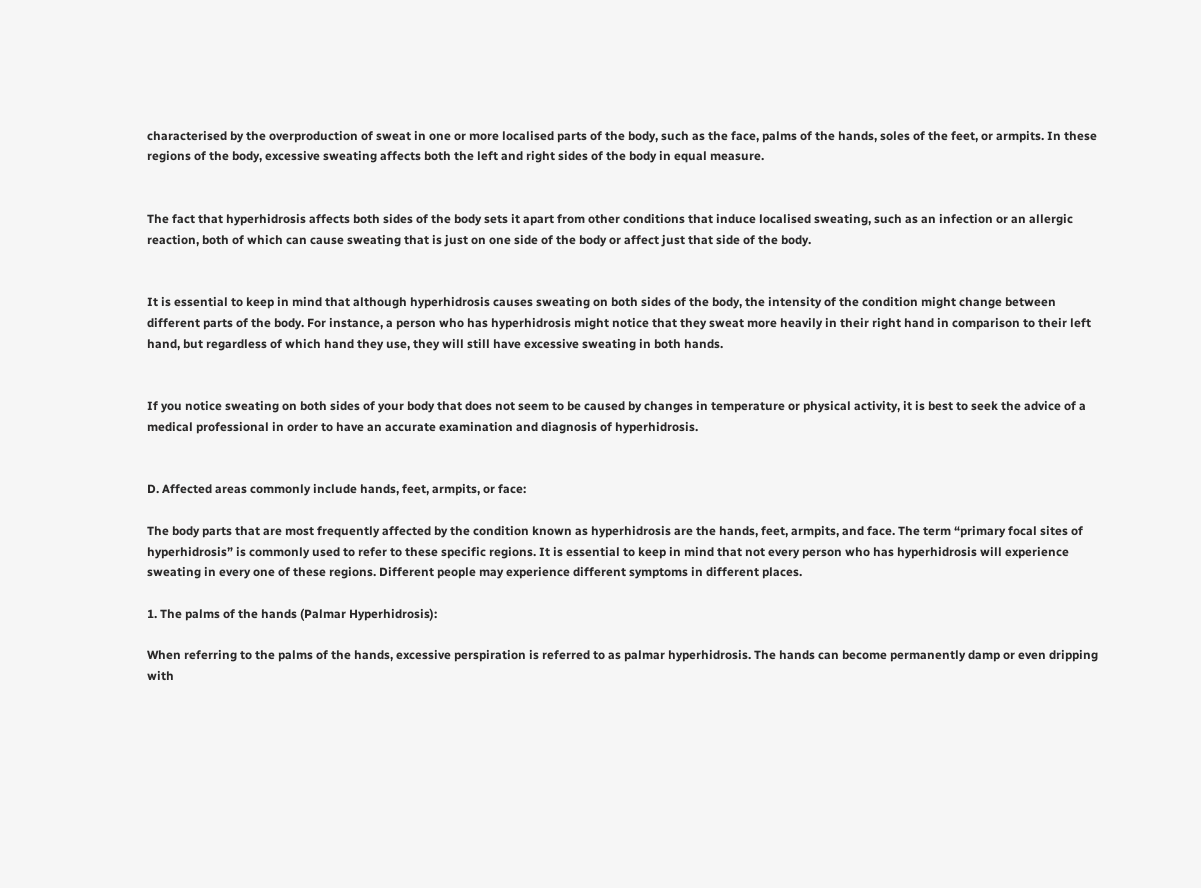characterised by the overproduction of sweat in one or more localised parts of the body, such as the face, palms of the hands, soles of the feet, or armpits. In these regions of the body, excessive sweating affects both the left and right sides of the body in equal measure.


The fact that hyperhidrosis affects both sides of the body sets it apart from other conditions that induce localised sweating, such as an infection or an allergic reaction, both of which can cause sweating that is just on one side of the body or affect just that side of the body.


It is essential to keep in mind that although hyperhidrosis causes sweating on both sides of the body, the intensity of the condition might change between different parts of the body. For instance, a person who has hyperhidrosis might notice that they sweat more heavily in their right hand in comparison to their left hand, but regardless of which hand they use, they will still have excessive sweating in both hands.


If you notice sweating on both sides of your body that does not seem to be caused by changes in temperature or physical activity, it is best to seek the advice of a medical professional in order to have an accurate examination and diagnosis of hyperhidrosis.


D. Affected areas commonly include hands, feet, armpits, or face:

The body parts that are most frequently affected by the condition known as hyperhidrosis are the hands, feet, armpits, and face. The term “primary focal sites of hyperhidrosis” is commonly used to refer to these specific regions. It is essential to keep in mind that not every person who has hyperhidrosis will experience sweating in every one of these regions. Different people may experience different symptoms in different places.

1. The palms of the hands (Palmar Hyperhidrosis):

When referring to the palms of the hands, excessive perspiration is referred to as palmar hyperhidrosis. The hands can become permanently damp or even dripping with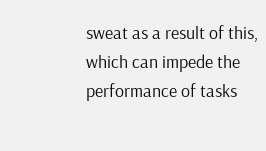sweat as a result of this, which can impede the performance of tasks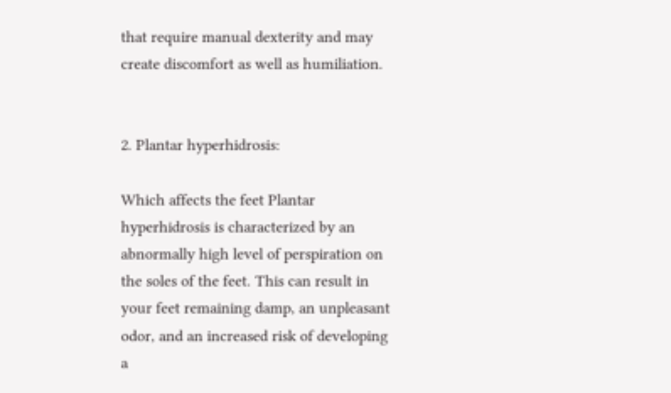that require manual dexterity and may create discomfort as well as humiliation.


2. Plantar hyperhidrosis:

Which affects the feet Plantar hyperhidrosis is characterized by an abnormally high level of perspiration on the soles of the feet. This can result in your feet remaining damp, an unpleasant odor, and an increased risk of developing a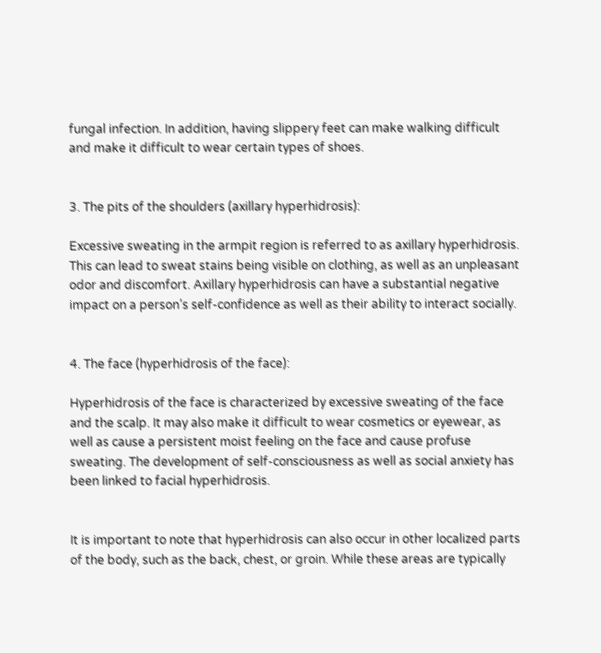fungal infection. In addition, having slippery feet can make walking difficult and make it difficult to wear certain types of shoes.


3. The pits of the shoulders (axillary hyperhidrosis):

Excessive sweating in the armpit region is referred to as axillary hyperhidrosis. This can lead to sweat stains being visible on clothing, as well as an unpleasant odor and discomfort. Axillary hyperhidrosis can have a substantial negative impact on a person’s self-confidence as well as their ability to interact socially.


4. The face (hyperhidrosis of the face):

Hyperhidrosis of the face is characterized by excessive sweating of the face and the scalp. It may also make it difficult to wear cosmetics or eyewear, as well as cause a persistent moist feeling on the face and cause profuse sweating. The development of self-consciousness as well as social anxiety has been linked to facial hyperhidrosis.


It is important to note that hyperhidrosis can also occur in other localized parts of the body, such as the back, chest, or groin. While these areas are typically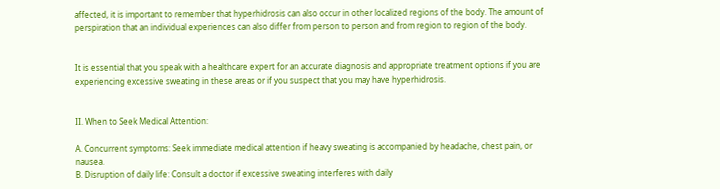affected, it is important to remember that hyperhidrosis can also occur in other localized regions of the body. The amount of perspiration that an individual experiences can also differ from person to person and from region to region of the body.


It is essential that you speak with a healthcare expert for an accurate diagnosis and appropriate treatment options if you are experiencing excessive sweating in these areas or if you suspect that you may have hyperhidrosis.


II. When to Seek Medical Attention:

A. Concurrent symptoms: Seek immediate medical attention if heavy sweating is accompanied by headache, chest pain, or nausea.
B. Disruption of daily life: Consult a doctor if excessive sweating interferes with daily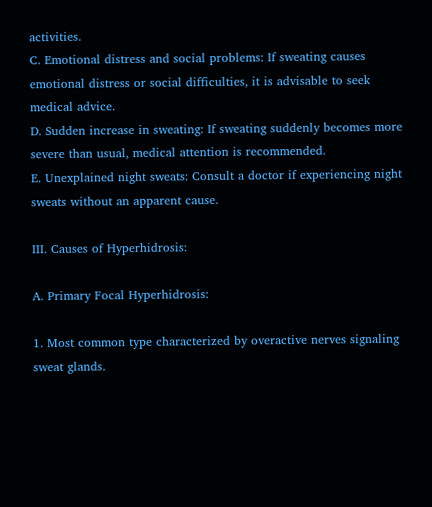activities.
C. Emotional distress and social problems: If sweating causes emotional distress or social difficulties, it is advisable to seek medical advice.
D. Sudden increase in sweating: If sweating suddenly becomes more severe than usual, medical attention is recommended.
E. Unexplained night sweats: Consult a doctor if experiencing night sweats without an apparent cause.

III. Causes of Hyperhidrosis:

A. Primary Focal Hyperhidrosis:

1. Most common type characterized by overactive nerves signaling sweat glands.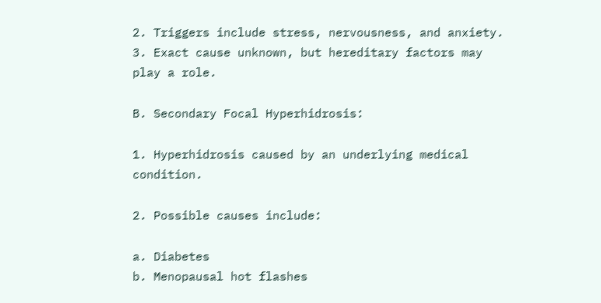2. Triggers include stress, nervousness, and anxiety.
3. Exact cause unknown, but hereditary factors may play a role.

B. Secondary Focal Hyperhidrosis:

1. Hyperhidrosis caused by an underlying medical condition.

2. Possible causes include:

a. Diabetes
b. Menopausal hot flashes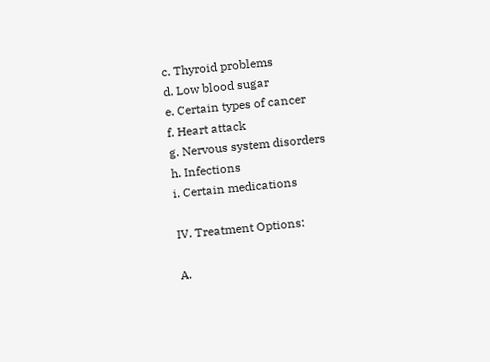c. Thyroid problems
d. Low blood sugar
e. Certain types of cancer
f. Heart attack
g. Nervous system disorders
h. Infections
i. Certain medications

IV. Treatment Options:

A.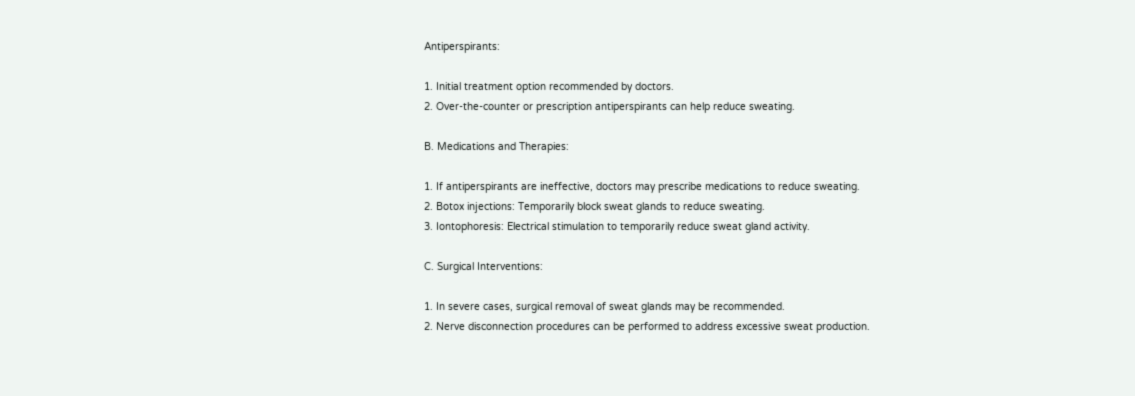Antiperspirants:

1. Initial treatment option recommended by doctors.
2. Over-the-counter or prescription antiperspirants can help reduce sweating.

B. Medications and Therapies:

1. If antiperspirants are ineffective, doctors may prescribe medications to reduce sweating.
2. Botox injections: Temporarily block sweat glands to reduce sweating.
3. Iontophoresis: Electrical stimulation to temporarily reduce sweat gland activity.

C. Surgical Interventions:

1. In severe cases, surgical removal of sweat glands may be recommended.
2. Nerve disconnection procedures can be performed to address excessive sweat production.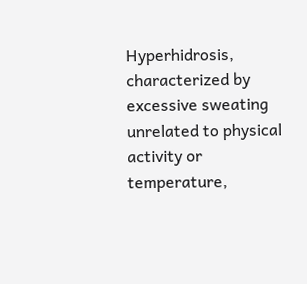Hyperhidrosis, characterized by excessive sweating unrelated to physical activity or temperature,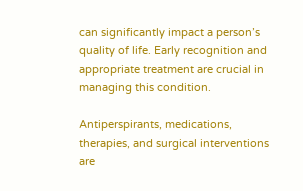can significantly impact a person’s quality of life. Early recognition and appropriate treatment are crucial in managing this condition.

Antiperspirants, medications, therapies, and surgical interventions are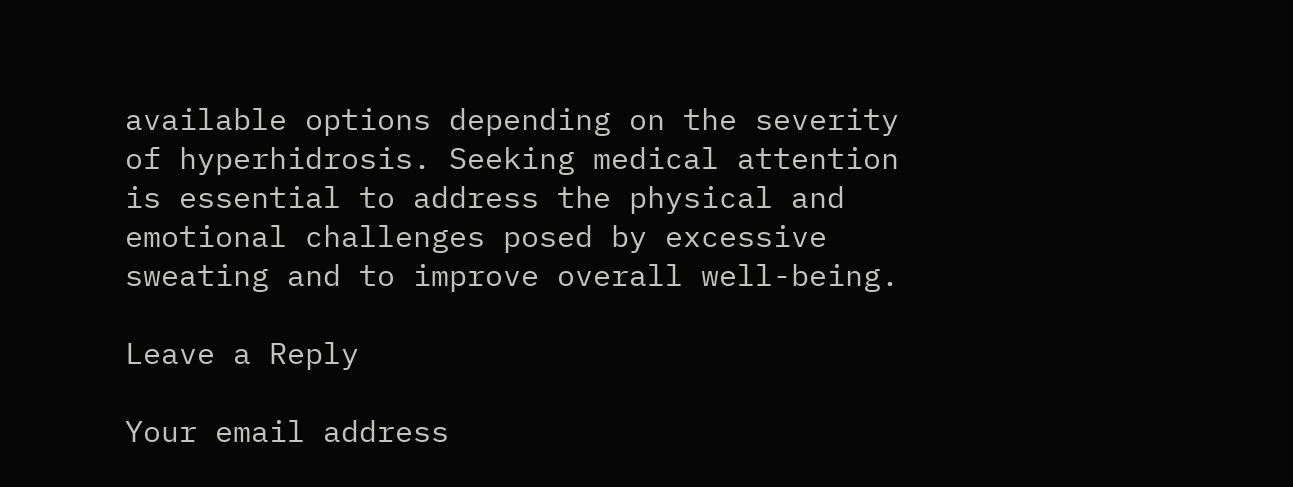available options depending on the severity of hyperhidrosis. Seeking medical attention is essential to address the physical and emotional challenges posed by excessive sweating and to improve overall well-being.

Leave a Reply

Your email address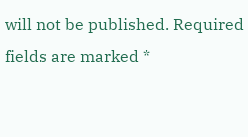will not be published. Required fields are marked *